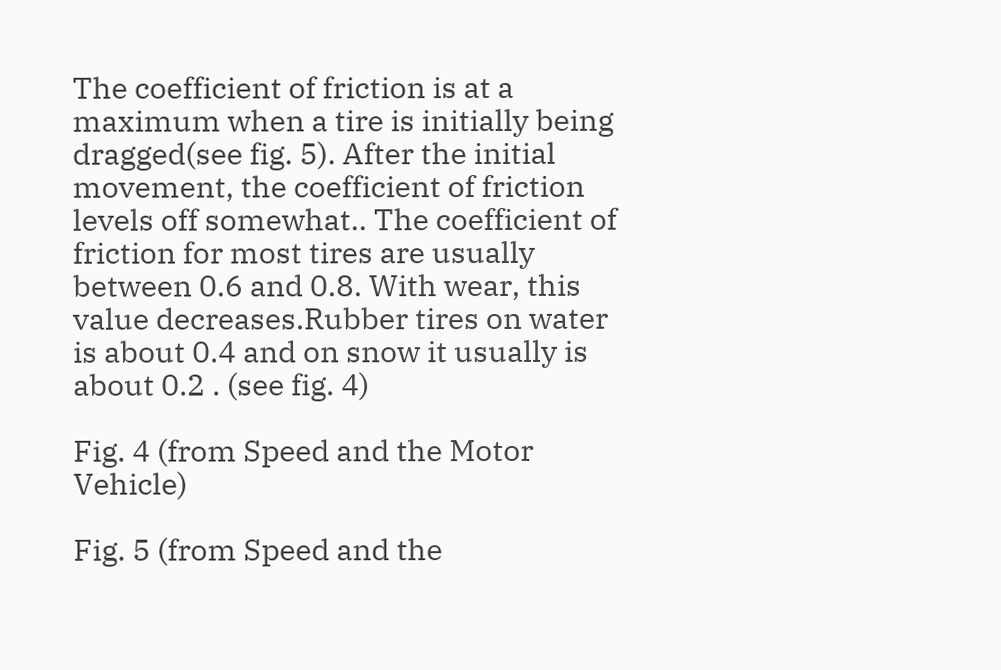The coefficient of friction is at a maximum when a tire is initially being dragged(see fig. 5). After the initial movement, the coefficient of friction levels off somewhat.. The coefficient of friction for most tires are usually between 0.6 and 0.8. With wear, this value decreases.Rubber tires on water is about 0.4 and on snow it usually is about 0.2 . (see fig. 4)

Fig. 4 (from Speed and the Motor Vehicle)

Fig. 5 (from Speed and the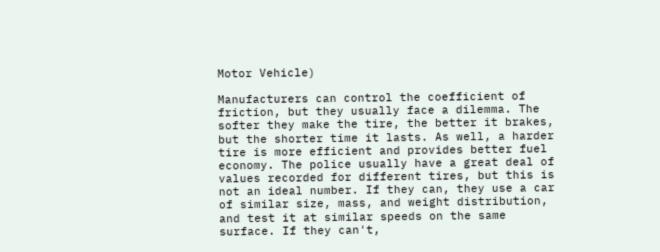Motor Vehicle)

Manufacturers can control the coefficient of friction, but they usually face a dilemma. The softer they make the tire, the better it brakes, but the shorter time it lasts. As well, a harder tire is more efficient and provides better fuel economy. The police usually have a great deal of values recorded for different tires, but this is not an ideal number. If they can, they use a car of similar size, mass, and weight distribution, and test it at similar speeds on the same surface. If they can't,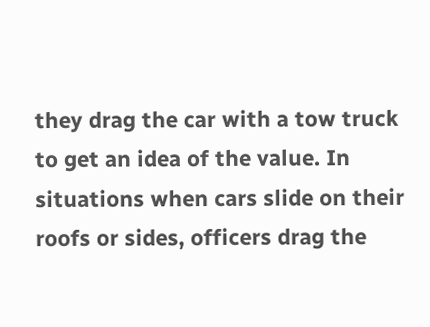they drag the car with a tow truck to get an idea of the value. In situations when cars slide on their roofs or sides, officers drag the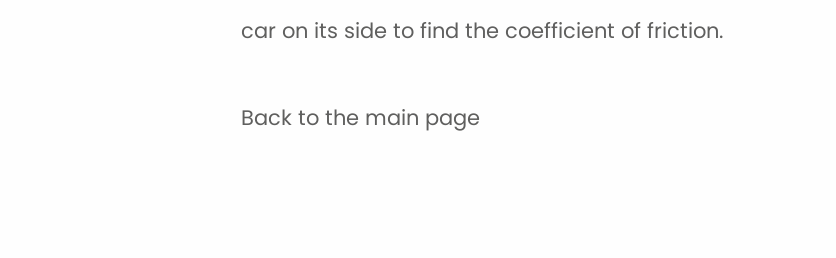car on its side to find the coefficient of friction.

Back to the main page